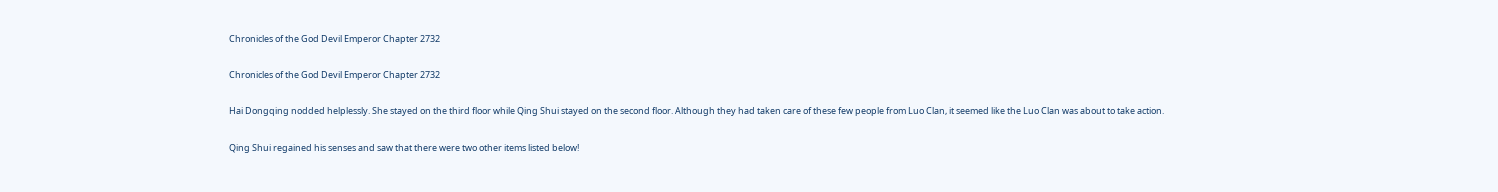Chronicles of the God Devil Emperor Chapter 2732

Chronicles of the God Devil Emperor Chapter 2732

Hai Dongqing nodded helplessly. She stayed on the third floor while Qing Shui stayed on the second floor. Although they had taken care of these few people from Luo Clan, it seemed like the Luo Clan was about to take action.

Qing Shui regained his senses and saw that there were two other items listed below!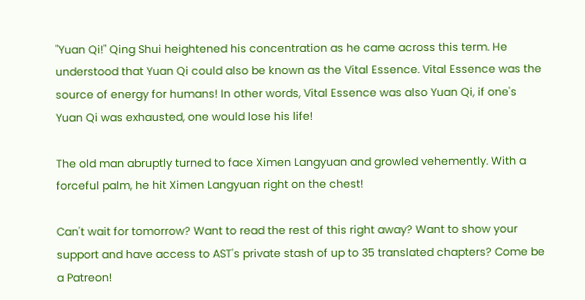"Yuan Qi!" Qing Shui heightened his concentration as he came across this term. He understood that Yuan Qi could also be known as the Vital Essence. Vital Essence was the source of energy for humans! In other words, Vital Essence was also Yuan Qi, if one's Yuan Qi was exhausted, one would lose his life!

The old man abruptly turned to face Ximen Langyuan and growled vehemently. With a forceful palm, he hit Ximen Langyuan right on the chest!

Can't wait for tomorrow? Want to read the rest of this right away? Want to show your support and have access to AST's private stash of up to 35 translated chapters? Come be a Patreon!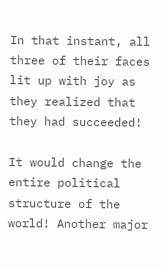In that instant, all three of their faces lit up with joy as they realized that they had succeeded!

It would change the entire political structure of the world! Another major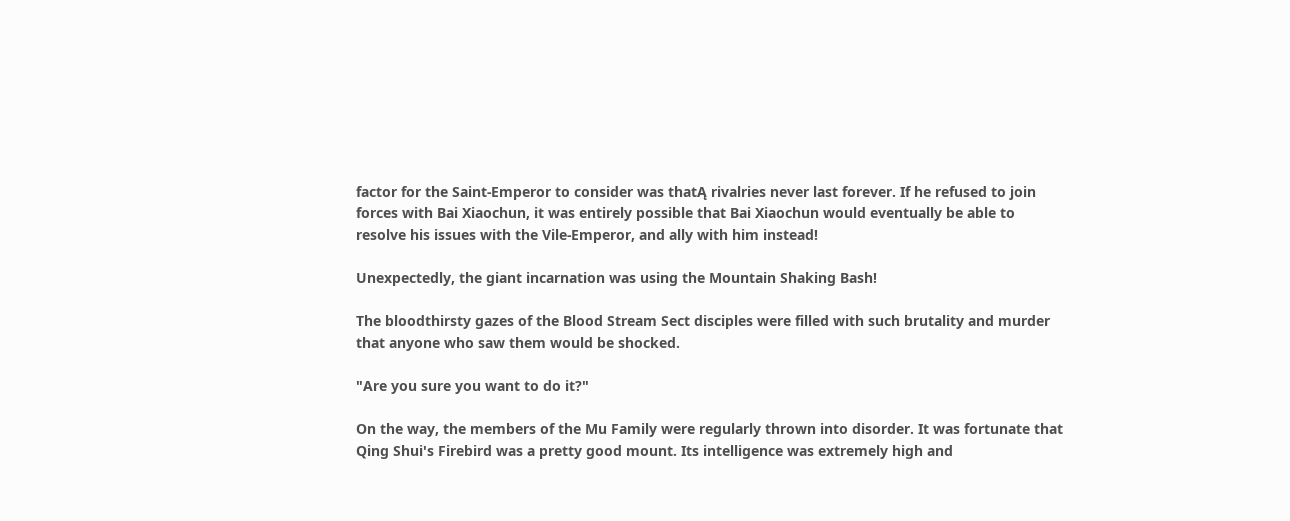factor for the Saint-Emperor to consider was thatĄ rivalries never last forever. If he refused to join forces with Bai Xiaochun, it was entirely possible that Bai Xiaochun would eventually be able to resolve his issues with the Vile-Emperor, and ally with him instead!

Unexpectedly, the giant incarnation was using the Mountain Shaking Bash!

The bloodthirsty gazes of the Blood Stream Sect disciples were filled with such brutality and murder that anyone who saw them would be shocked.

"Are you sure you want to do it?"

On the way, the members of the Mu Family were regularly thrown into disorder. It was fortunate that Qing Shui's Firebird was a pretty good mount. Its intelligence was extremely high and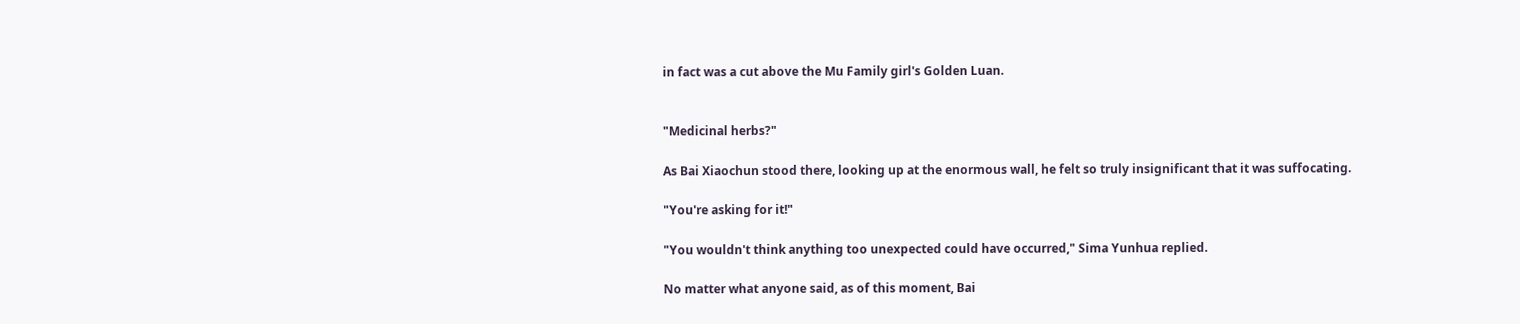in fact was a cut above the Mu Family girl's Golden Luan.


"Medicinal herbs?"

As Bai Xiaochun stood there, looking up at the enormous wall, he felt so truly insignificant that it was suffocating.

"You're asking for it!"

"You wouldn't think anything too unexpected could have occurred," Sima Yunhua replied.

No matter what anyone said, as of this moment, Bai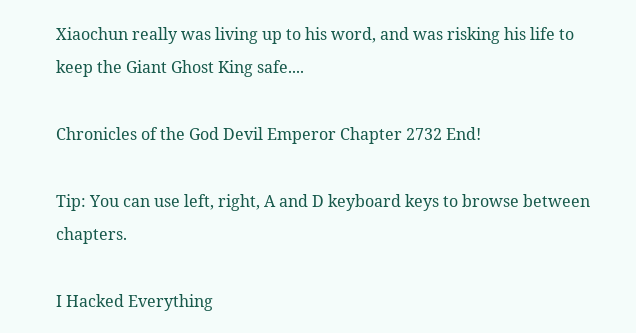Xiaochun really was living up to his word, and was risking his life to keep the Giant Ghost King safe....

Chronicles of the God Devil Emperor Chapter 2732 End!

Tip: You can use left, right, A and D keyboard keys to browse between chapters.

I Hacked Everything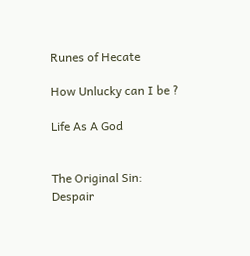Runes of Hecate

How Unlucky can I be ?

Life As A God


The Original Sin: Despair